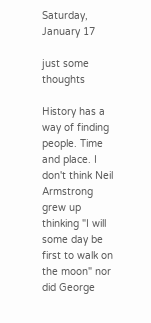Saturday, January 17

just some thoughts

History has a way of finding people. Time and place. I don't think Neil Armstrong grew up thinking "I will some day be first to walk on the moon" nor did George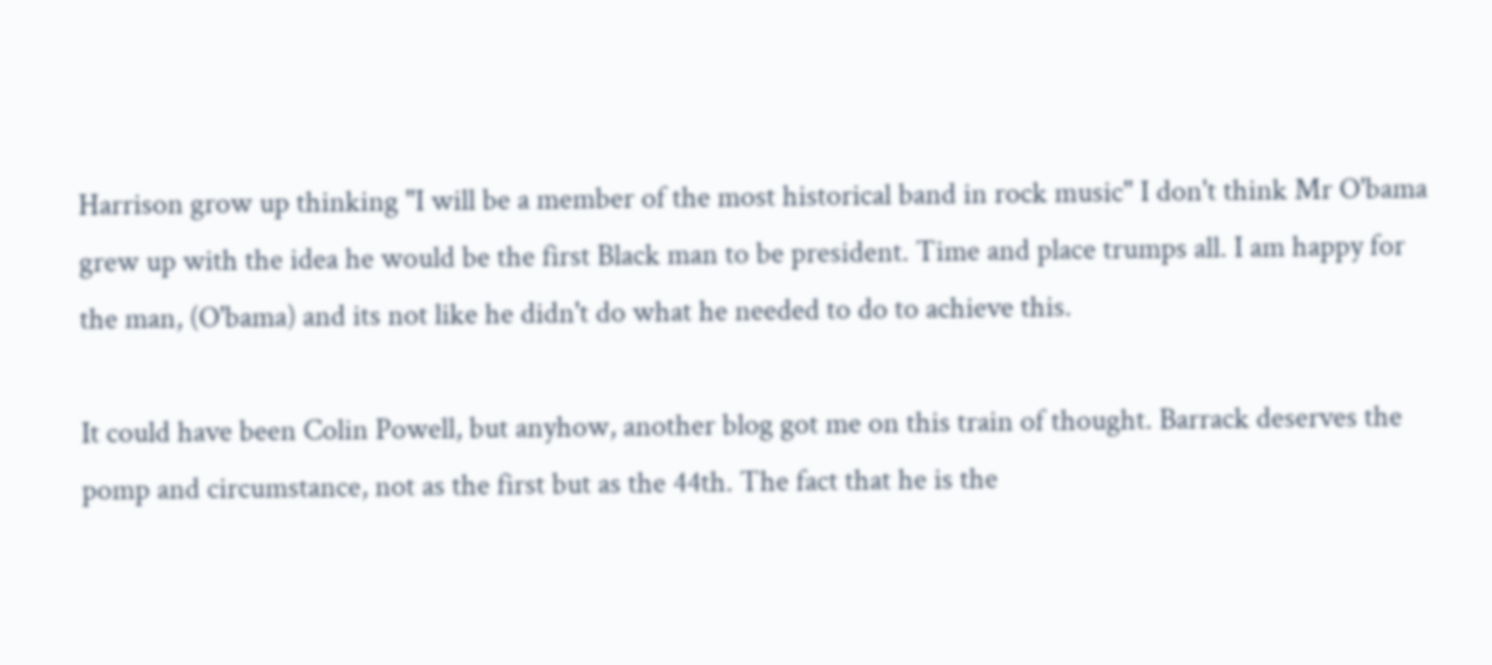Harrison grow up thinking "I will be a member of the most historical band in rock music" I don't think Mr O'bama grew up with the idea he would be the first Black man to be president. Time and place trumps all. I am happy for the man, (O'bama) and its not like he didn't do what he needed to do to achieve this.

It could have been Colin Powell, but anyhow, another blog got me on this train of thought. Barrack deserves the pomp and circumstance, not as the first but as the 44th. The fact that he is the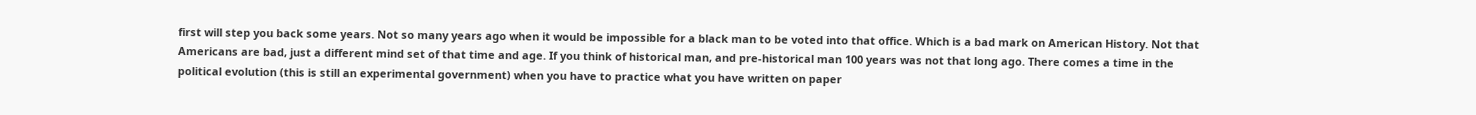first will step you back some years. Not so many years ago when it would be impossible for a black man to be voted into that office. Which is a bad mark on American History. Not that Americans are bad, just a different mind set of that time and age. If you think of historical man, and pre-historical man 100 years was not that long ago. There comes a time in the political evolution (this is still an experimental government) when you have to practice what you have written on paper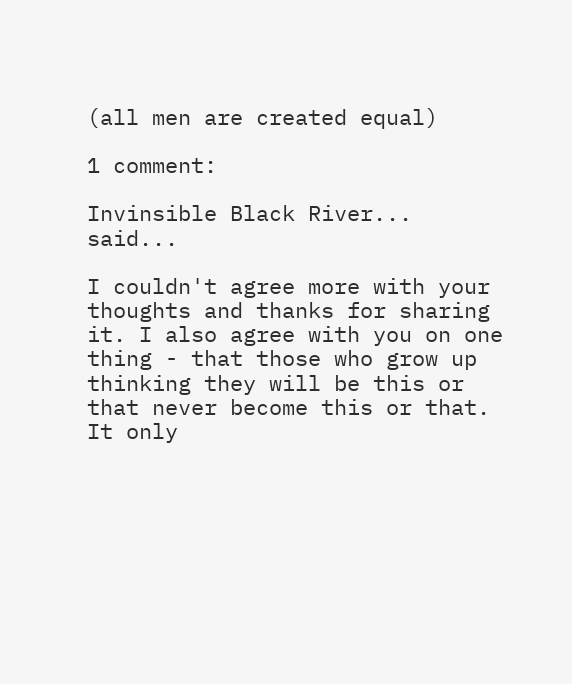(all men are created equal)

1 comment:

Invinsible Black River... said...

I couldn't agree more with your thoughts and thanks for sharing it. I also agree with you on one thing - that those who grow up thinking they will be this or that never become this or that. It only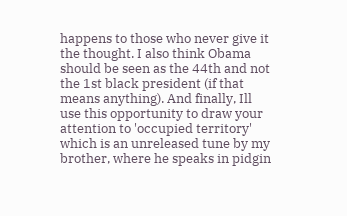happens to those who never give it the thought. I also think Obama should be seen as the 44th and not the 1st black president (if that means anything). And finally, Ill use this opportunity to draw your attention to 'occupied territory' which is an unreleased tune by my brother, where he speaks in pidgin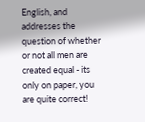English, and addresses the question of whether or not all men are created equal - its only on paper, you are quite correct!